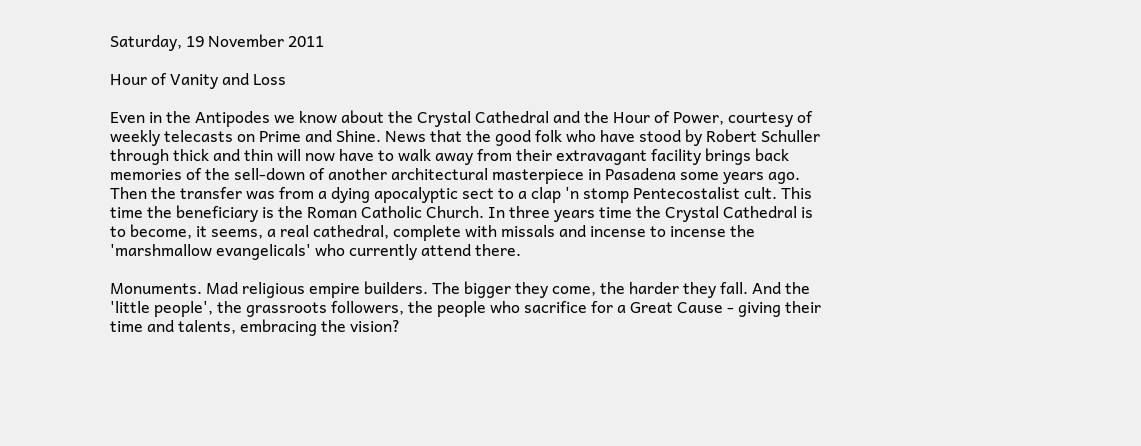Saturday, 19 November 2011

Hour of Vanity and Loss

Even in the Antipodes we know about the Crystal Cathedral and the Hour of Power, courtesy of weekly telecasts on Prime and Shine. News that the good folk who have stood by Robert Schuller through thick and thin will now have to walk away from their extravagant facility brings back memories of the sell-down of another architectural masterpiece in Pasadena some years ago. Then the transfer was from a dying apocalyptic sect to a clap 'n stomp Pentecostalist cult. This time the beneficiary is the Roman Catholic Church. In three years time the Crystal Cathedral is to become, it seems, a real cathedral, complete with missals and incense to incense the 'marshmallow evangelicals' who currently attend there.

Monuments. Mad religious empire builders. The bigger they come, the harder they fall. And the 'little people', the grassroots followers, the people who sacrifice for a Great Cause - giving their time and talents, embracing the vision?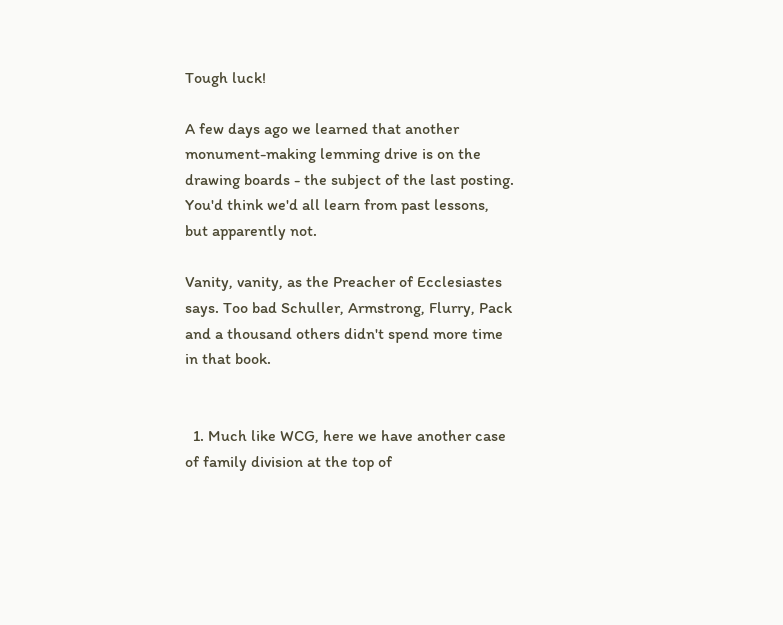Tough luck!

A few days ago we learned that another monument-making lemming drive is on the drawing boards - the subject of the last posting. You'd think we'd all learn from past lessons, but apparently not.

Vanity, vanity, as the Preacher of Ecclesiastes says. Too bad Schuller, Armstrong, Flurry, Pack and a thousand others didn't spend more time in that book.


  1. Much like WCG, here we have another case of family division at the top of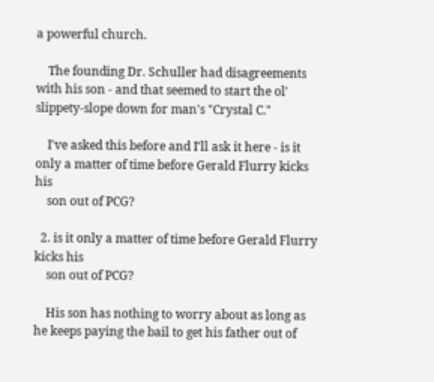a powerful church.

    The founding Dr. Schuller had disagreements with his son - and that seemed to start the ol' slippety-slope down for man's "Crystal C."

    I've asked this before and I'll ask it here - is it only a matter of time before Gerald Flurry kicks his
    son out of PCG?

  2. is it only a matter of time before Gerald Flurry kicks his
    son out of PCG?

    His son has nothing to worry about as long as he keeps paying the bail to get his father out of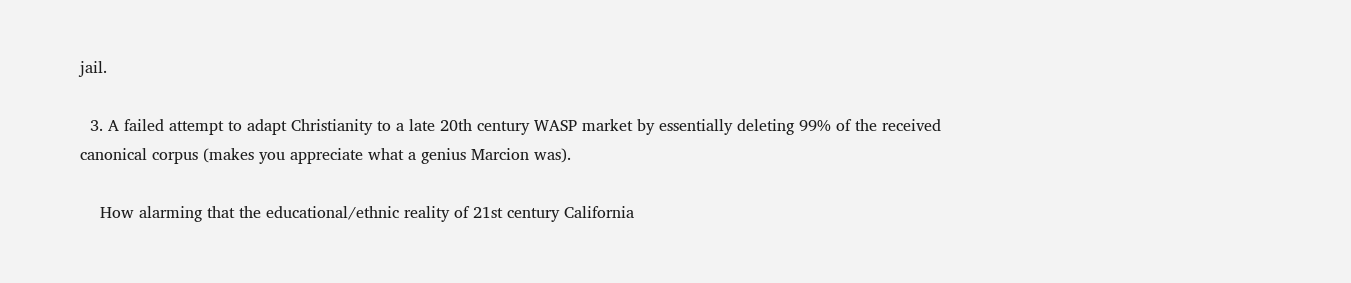jail.

  3. A failed attempt to adapt Christianity to a late 20th century WASP market by essentially deleting 99% of the received canonical corpus (makes you appreciate what a genius Marcion was).

    How alarming that the educational/ethnic reality of 21st century California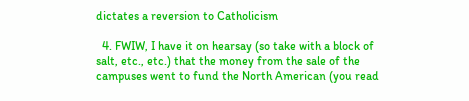dictates a reversion to Catholicism

  4. FWIW, I have it on hearsay (so take with a block of salt, etc., etc.) that the money from the sale of the campuses went to fund the North American (you read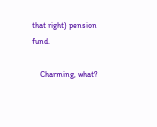that right) pension fund.

    Charming, what?